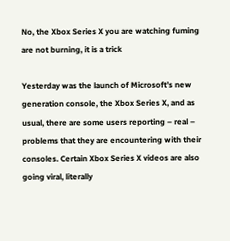No, the Xbox Series X you are watching fuming are not burning, it is a trick

Yesterday was the launch of Microsoft’s new generation console, the Xbox Series X, and as usual, there are some users reporting – real – problems that they are encountering with their consoles. Certain Xbox Series X videos are also going viral, literally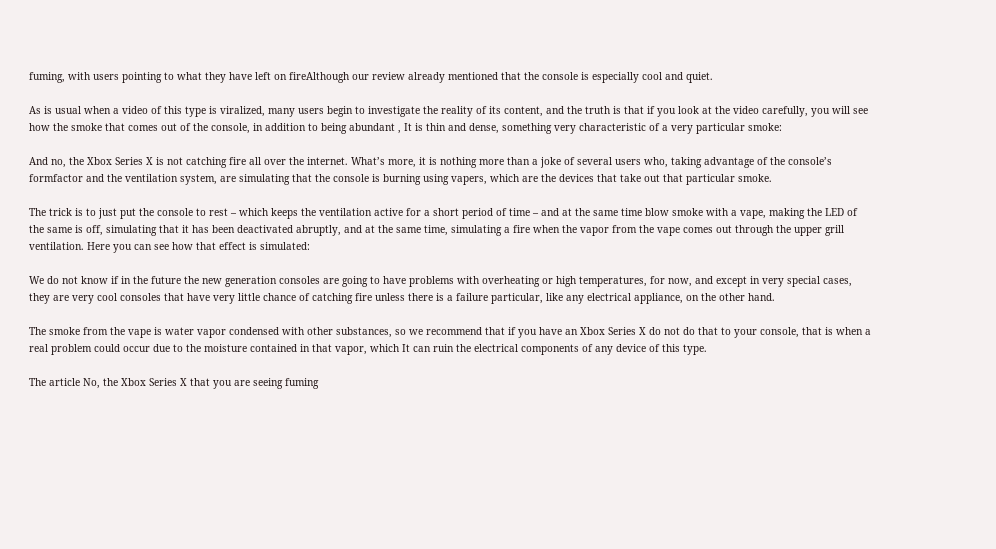fuming, with users pointing to what they have left on fireAlthough our review already mentioned that the console is especially cool and quiet.

As is usual when a video of this type is viralized, many users begin to investigate the reality of its content, and the truth is that if you look at the video carefully, you will see how the smoke that comes out of the console, in addition to being abundant , It is thin and dense, something very characteristic of a very particular smoke:

And no, the Xbox Series X is not catching fire all over the internet. What’s more, it is nothing more than a joke of several users who, taking advantage of the console’s formfactor and the ventilation system, are simulating that the console is burning using vapers, which are the devices that take out that particular smoke.

The trick is to just put the console to rest – which keeps the ventilation active for a short period of time – and at the same time blow smoke with a vape, making the LED of the same is off, simulating that it has been deactivated abruptly, and at the same time, simulating a fire when the vapor from the vape comes out through the upper grill ventilation. Here you can see how that effect is simulated:

We do not know if in the future the new generation consoles are going to have problems with overheating or high temperatures, for now, and except in very special cases, they are very cool consoles that have very little chance of catching fire unless there is a failure particular, like any electrical appliance, on the other hand.

The smoke from the vape is water vapor condensed with other substances, so we recommend that if you have an Xbox Series X do not do that to your console, that is when a real problem could occur due to the moisture contained in that vapor, which It can ruin the electrical components of any device of this type.

The article No, the Xbox Series X that you are seeing fuming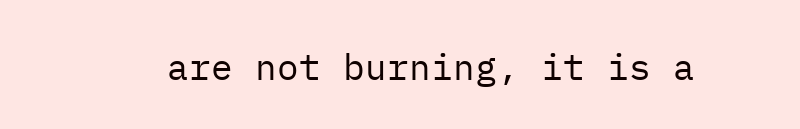are not burning, it is a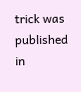trick was published in